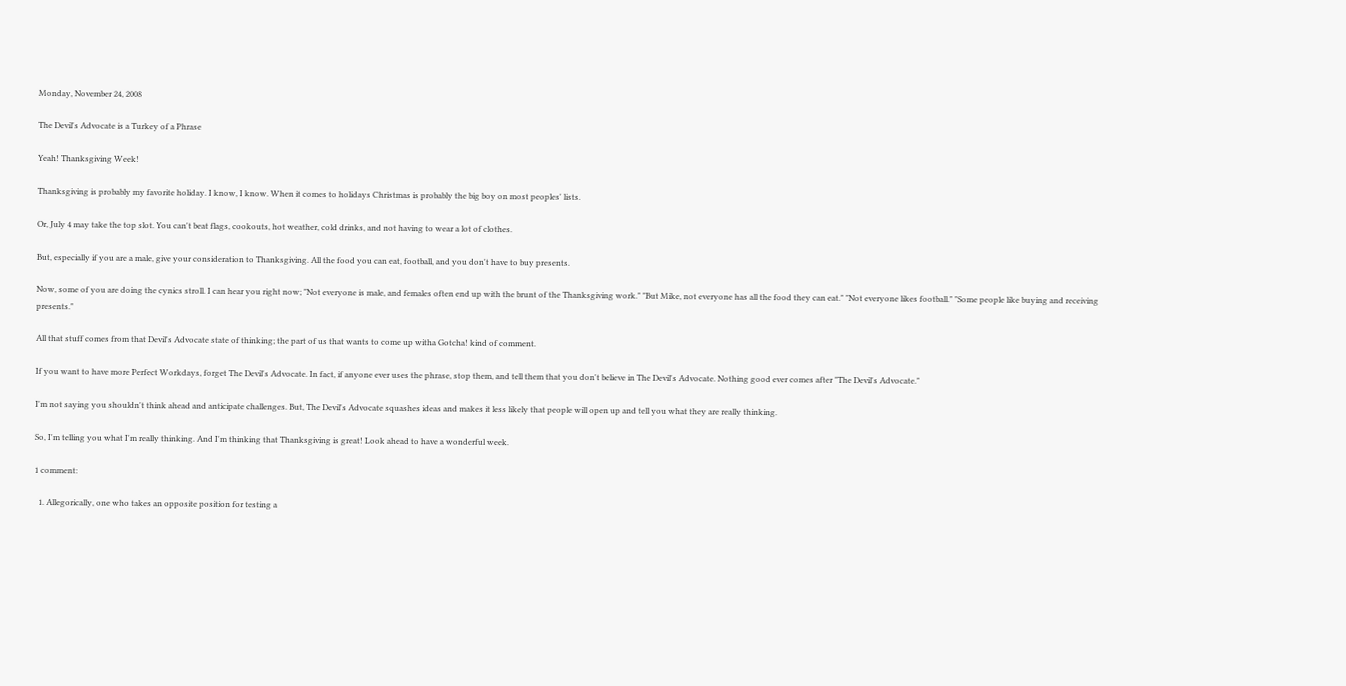Monday, November 24, 2008

The Devil's Advocate is a Turkey of a Phrase

Yeah! Thanksgiving Week!

Thanksgiving is probably my favorite holiday. I know, I know. When it comes to holidays Christmas is probably the big boy on most peoples' lists.

Or, July 4 may take the top slot. You can't beat flags, cookouts, hot weather, cold drinks, and not having to wear a lot of clothes.

But, especially if you are a male, give your consideration to Thanksgiving. All the food you can eat, football, and you don't have to buy presents.

Now, some of you are doing the cynics stroll. I can hear you right now; "Not everyone is male, and females often end up with the brunt of the Thanksgiving work." "But Mike, not everyone has all the food they can eat." "Not everyone likes football." "Some people like buying and receiving presents."

All that stuff comes from that Devil's Advocate state of thinking; the part of us that wants to come up witha Gotcha! kind of comment.

If you want to have more Perfect Workdays, forget The Devil's Advocate. In fact, if anyone ever uses the phrase, stop them, and tell them that you don't believe in The Devil's Advocate. Nothing good ever comes after "The Devil's Advocate."

I'm not saying you shouldn't think ahead and anticipate challenges. But, The Devil's Advocate squashes ideas and makes it less likely that people will open up and tell you what they are really thinking.

So, I'm telling you what I'm really thinking. And I'm thinking that Thanksgiving is great! Look ahead to have a wonderful week.

1 comment:

  1. Allegorically, one who takes an opposite position for testing a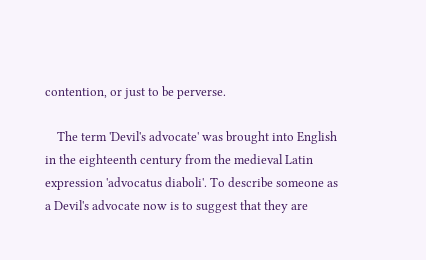contention, or just to be perverse.

    The term 'Devil's advocate' was brought into English in the eighteenth century from the medieval Latin expression 'advocatus diaboli'. To describe someone as a Devil's advocate now is to suggest that they are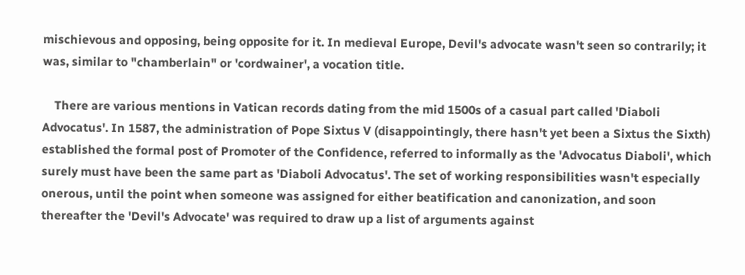mischievous and opposing, being opposite for it. In medieval Europe, Devil's advocate wasn't seen so contrarily; it was, similar to "chamberlain" or 'cordwainer', a vocation title.

    There are various mentions in Vatican records dating from the mid 1500s of a casual part called 'Diaboli Advocatus'. In 1587, the administration of Pope Sixtus V (disappointingly, there hasn't yet been a Sixtus the Sixth) established the formal post of Promoter of the Confidence, referred to informally as the 'Advocatus Diaboli', which surely must have been the same part as 'Diaboli Advocatus'. The set of working responsibilities wasn't especially onerous, until the point when someone was assigned for either beatification and canonization, and soon thereafter the 'Devil's Advocate' was required to draw up a list of arguments against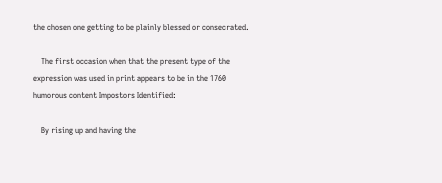the chosen one getting to be plainly blessed or consecrated.

    The first occasion when that the present type of the expression was used in print appears to be in the 1760 humorous content Impostors Identified:

    By rising up and having the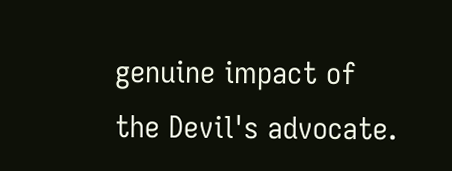genuine impact of the Devil's advocate.